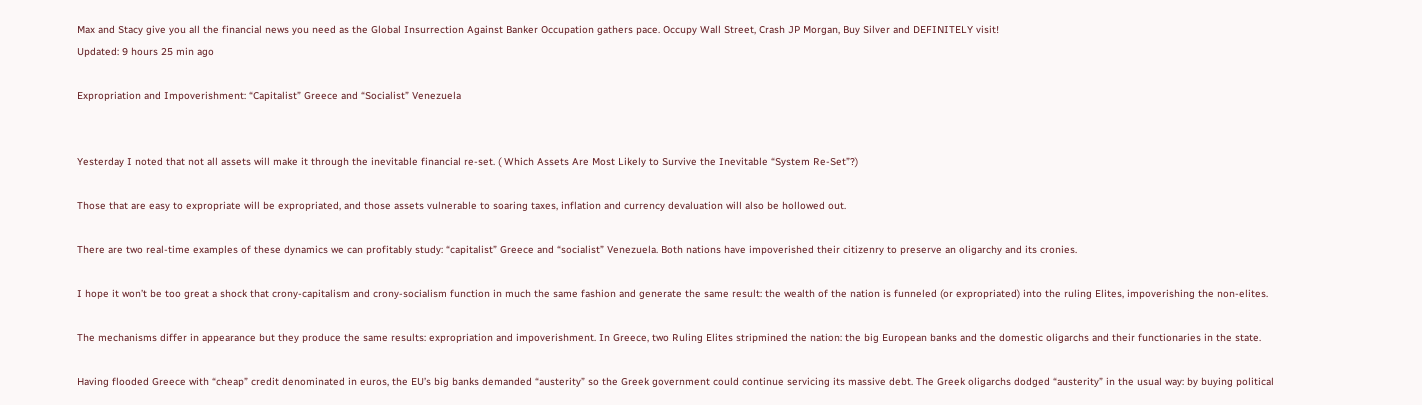Max and Stacy give you all the financial news you need as the Global Insurrection Against Banker Occupation gathers pace. Occupy Wall Street, Crash JP Morgan, Buy Silver and DEFINITELY visit!
Updated: 9 hours 25 min ago

Expropriation and Impoverishment: “Capitalist” Greece and “Socialist” Venezuela


Yesterday I noted that not all assets will make it through the inevitable financial re-set. ( Which Assets Are Most Likely to Survive the Inevitable “System Re-Set”?)

Those that are easy to expropriate will be expropriated, and those assets vulnerable to soaring taxes, inflation and currency devaluation will also be hollowed out.

There are two real-time examples of these dynamics we can profitably study: “capitalist” Greece and “socialist” Venezuela. Both nations have impoverished their citizenry to preserve an oligarchy and its cronies.

I hope it won’t be too great a shock that crony-capitalism and crony-socialism function in much the same fashion and generate the same result: the wealth of the nation is funneled (or expropriated) into the ruling Elites, impoverishing the non-elites.

The mechanisms differ in appearance but they produce the same results: expropriation and impoverishment. In Greece, two Ruling Elites stripmined the nation: the big European banks and the domestic oligarchs and their functionaries in the state.

Having flooded Greece with “cheap” credit denominated in euros, the EU’s big banks demanded “austerity” so the Greek government could continue servicing its massive debt. The Greek oligarchs dodged “austerity” in the usual way: by buying political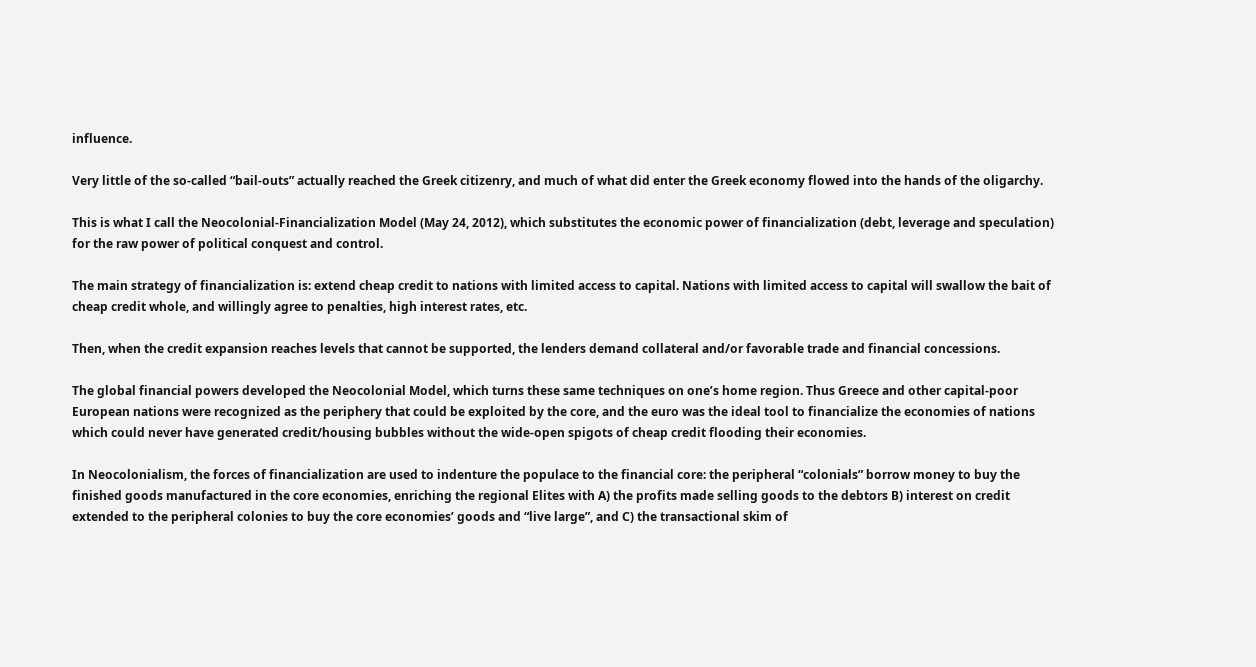influence.

Very little of the so-called “bail-outs” actually reached the Greek citizenry, and much of what did enter the Greek economy flowed into the hands of the oligarchy.

This is what I call the Neocolonial-Financialization Model (May 24, 2012), which substitutes the economic power of financialization (debt, leverage and speculation) for the raw power of political conquest and control.

The main strategy of financialization is: extend cheap credit to nations with limited access to capital. Nations with limited access to capital will swallow the bait of cheap credit whole, and willingly agree to penalties, high interest rates, etc.

Then, when the credit expansion reaches levels that cannot be supported, the lenders demand collateral and/or favorable trade and financial concessions.

The global financial powers developed the Neocolonial Model, which turns these same techniques on one’s home region. Thus Greece and other capital-poor European nations were recognized as the periphery that could be exploited by the core, and the euro was the ideal tool to financialize the economies of nations which could never have generated credit/housing bubbles without the wide-open spigots of cheap credit flooding their economies.

In Neocolonialism, the forces of financialization are used to indenture the populace to the financial core: the peripheral “colonials” borrow money to buy the finished goods manufactured in the core economies, enriching the regional Elites with A) the profits made selling goods to the debtors B) interest on credit extended to the peripheral colonies to buy the core economies’ goods and “live large”, and C) the transactional skim of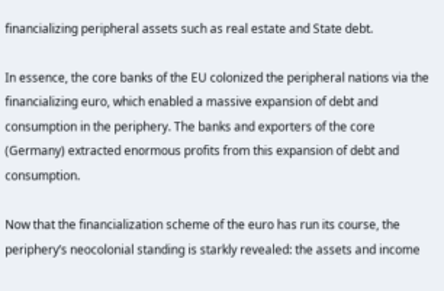financializing peripheral assets such as real estate and State debt.

In essence, the core banks of the EU colonized the peripheral nations via the financializing euro, which enabled a massive expansion of debt and consumption in the periphery. The banks and exporters of the core (Germany) extracted enormous profits from this expansion of debt and consumption.

Now that the financialization scheme of the euro has run its course, the periphery’s neocolonial standing is starkly revealed: the assets and income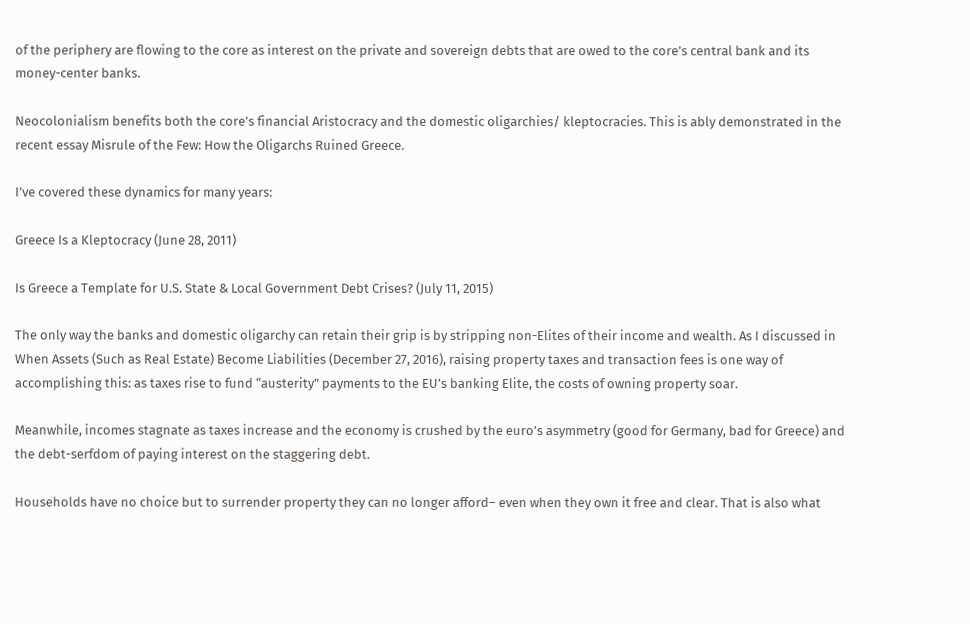of the periphery are flowing to the core as interest on the private and sovereign debts that are owed to the core’s central bank and its money-center banks.

Neocolonialism benefits both the core’s financial Aristocracy and the domestic oligarchies/ kleptocracies. This is ably demonstrated in the recent essay Misrule of the Few: How the Oligarchs Ruined Greece.

I’ve covered these dynamics for many years:

Greece Is a Kleptocracy (June 28, 2011)

Is Greece a Template for U.S. State & Local Government Debt Crises? (July 11, 2015)

The only way the banks and domestic oligarchy can retain their grip is by stripping non-Elites of their income and wealth. As I discussed in When Assets (Such as Real Estate) Become Liabilities (December 27, 2016), raising property taxes and transaction fees is one way of accomplishing this: as taxes rise to fund “austerity” payments to the EU’s banking Elite, the costs of owning property soar.

Meanwhile, incomes stagnate as taxes increase and the economy is crushed by the euro’s asymmetry (good for Germany, bad for Greece) and the debt-serfdom of paying interest on the staggering debt.

Households have no choice but to surrender property they can no longer afford– even when they own it free and clear. That is also what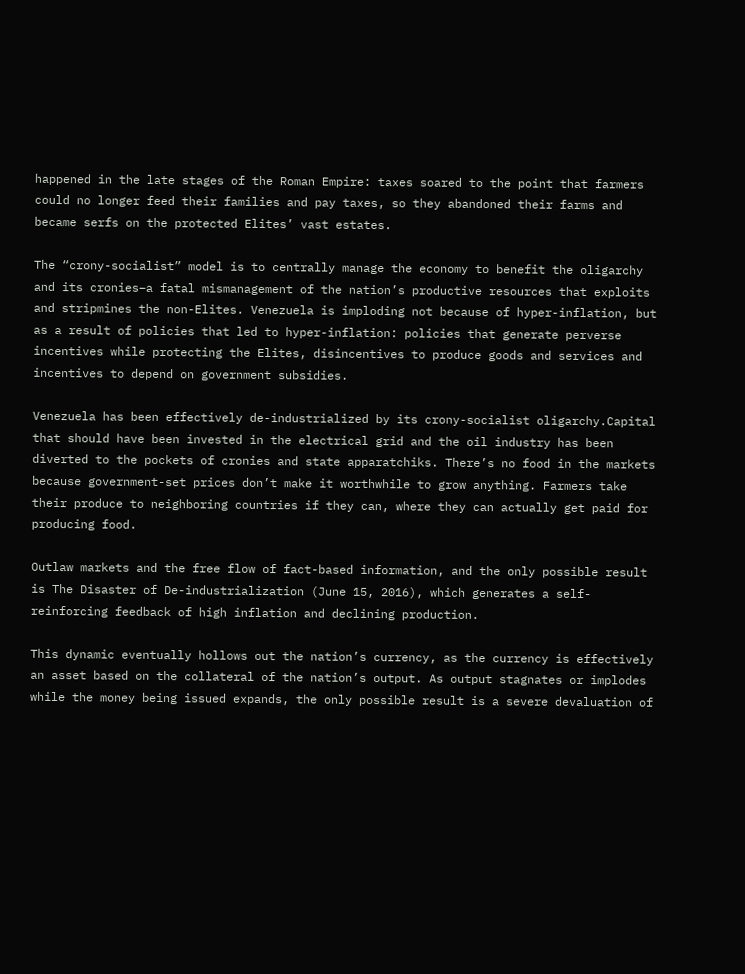happened in the late stages of the Roman Empire: taxes soared to the point that farmers could no longer feed their families and pay taxes, so they abandoned their farms and became serfs on the protected Elites’ vast estates.

The “crony-socialist” model is to centrally manage the economy to benefit the oligarchy and its cronies–a fatal mismanagement of the nation’s productive resources that exploits and stripmines the non-Elites. Venezuela is imploding not because of hyper-inflation, but as a result of policies that led to hyper-inflation: policies that generate perverse incentives while protecting the Elites, disincentives to produce goods and services and incentives to depend on government subsidies.

Venezuela has been effectively de-industrialized by its crony-socialist oligarchy.Capital that should have been invested in the electrical grid and the oil industry has been diverted to the pockets of cronies and state apparatchiks. There’s no food in the markets because government-set prices don’t make it worthwhile to grow anything. Farmers take their produce to neighboring countries if they can, where they can actually get paid for producing food.

Outlaw markets and the free flow of fact-based information, and the only possible result is The Disaster of De-industrialization (June 15, 2016), which generates a self-reinforcing feedback of high inflation and declining production.

This dynamic eventually hollows out the nation’s currency, as the currency is effectively an asset based on the collateral of the nation’s output. As output stagnates or implodes while the money being issued expands, the only possible result is a severe devaluation of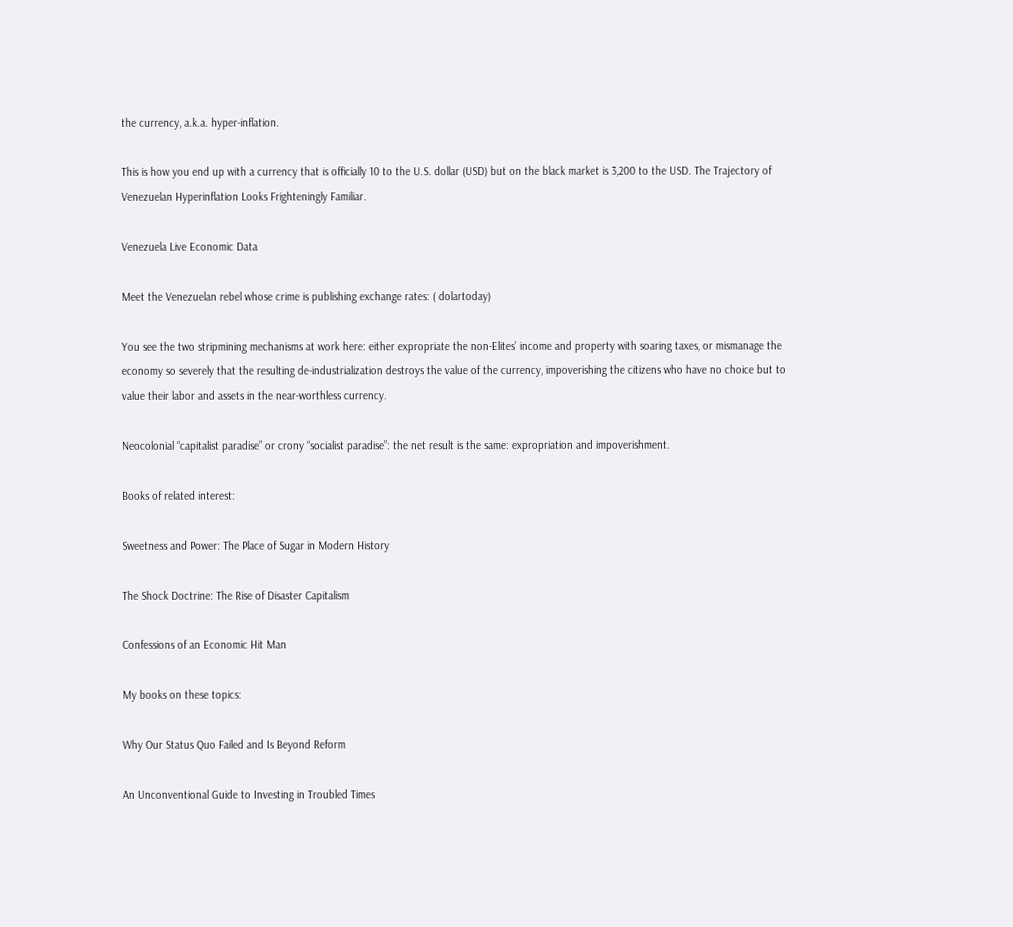the currency, a.k.a. hyper-inflation.

This is how you end up with a currency that is officially 10 to the U.S. dollar (USD) but on the black market is 3,200 to the USD. The Trajectory of Venezuelan Hyperinflation Looks Frighteningly Familiar.

Venezuela Live Economic Data

Meet the Venezuelan rebel whose crime is publishing exchange rates: ( dolartoday)

You see the two stripmining mechanisms at work here: either expropriate the non-Elites’ income and property with soaring taxes, or mismanage the economy so severely that the resulting de-industrialization destroys the value of the currency, impoverishing the citizens who have no choice but to value their labor and assets in the near-worthless currency.

Neocolonial “capitalist paradise” or crony “socialist paradise”: the net result is the same: expropriation and impoverishment.

Books of related interest:

Sweetness and Power: The Place of Sugar in Modern History

The Shock Doctrine: The Rise of Disaster Capitalism

Confessions of an Economic Hit Man

My books on these topics:

Why Our Status Quo Failed and Is Beyond Reform

An Unconventional Guide to Investing in Troubled Times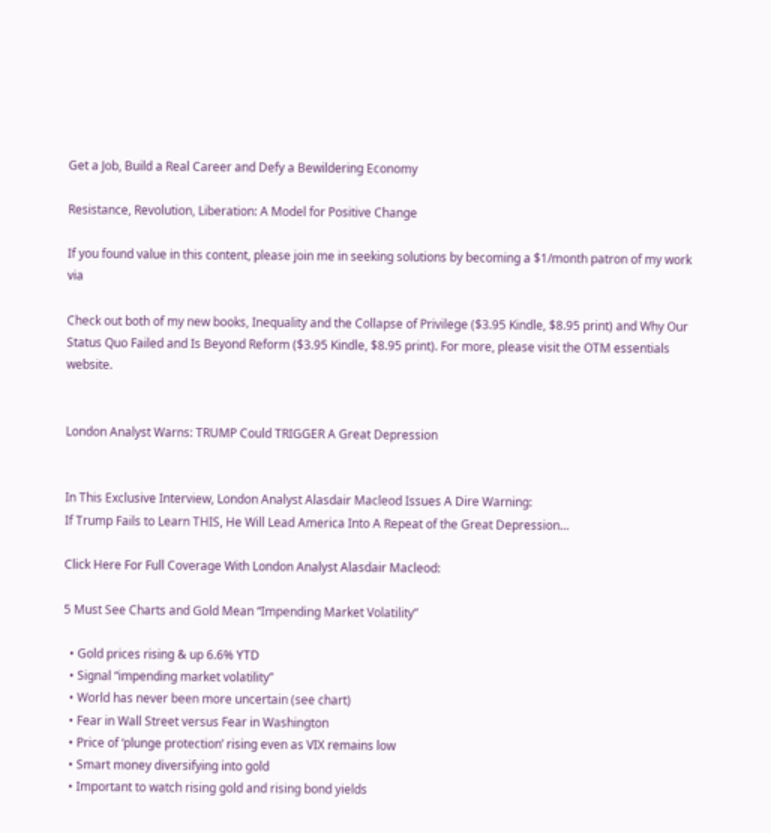Get a Job, Build a Real Career and Defy a Bewildering Economy

Resistance, Revolution, Liberation: A Model for Positive Change

If you found value in this content, please join me in seeking solutions by becoming a $1/month patron of my work via

Check out both of my new books, Inequality and the Collapse of Privilege ($3.95 Kindle, $8.95 print) and Why Our Status Quo Failed and Is Beyond Reform ($3.95 Kindle, $8.95 print). For more, please visit the OTM essentials website.


London Analyst Warns: TRUMP Could TRIGGER A Great Depression


In This Exclusive Interview, London Analyst Alasdair Macleod Issues A Dire Warning:
If Trump Fails to Learn THIS, He Will Lead America Into A Repeat of the Great Depression…

Click Here For Full Coverage With London Analyst Alasdair Macleod:

5 Must See Charts and Gold Mean “Impending Market Volatility”

  • Gold prices rising & up 6.6% YTD
  • Signal “impending market volatility”
  • World has never been more uncertain (see chart)
  • Fear in Wall Street versus Fear in Washington
  • Price of ‘plunge protection’ rising even as VIX remains low
  • Smart money diversifying into gold
  • Important to watch rising gold and rising bond yields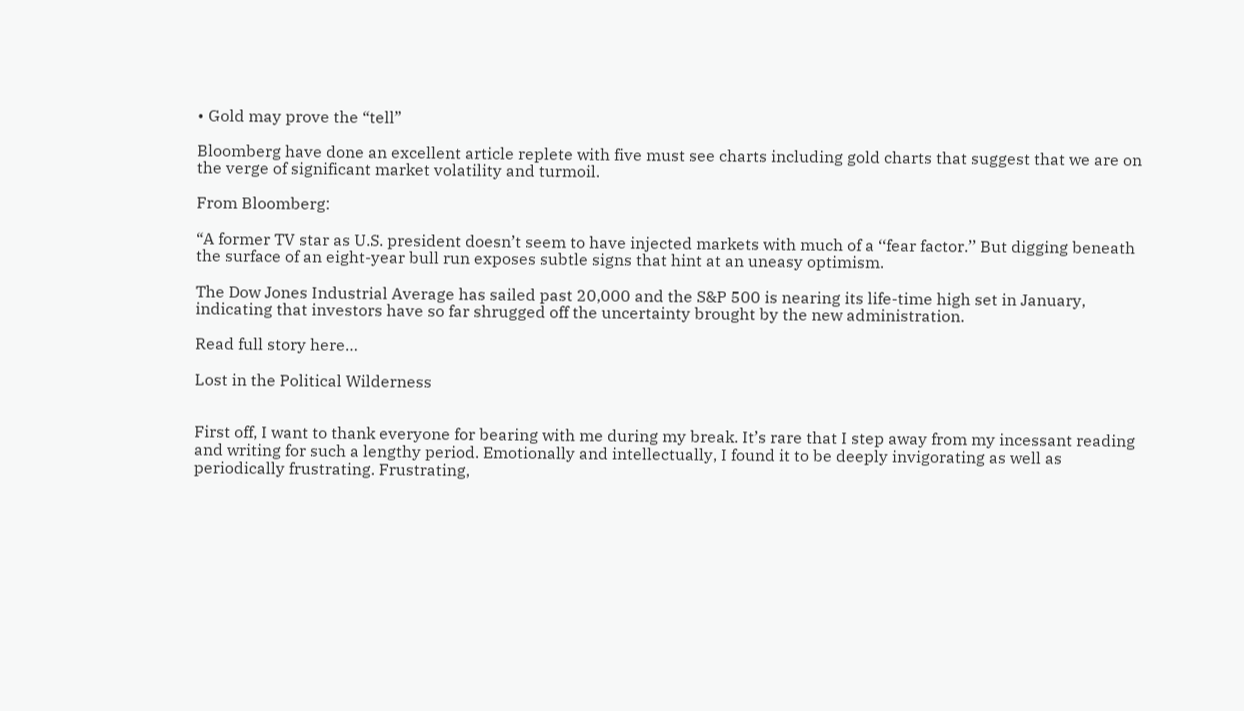• Gold may prove the “tell”

Bloomberg have done an excellent article replete with five must see charts including gold charts that suggest that we are on the verge of significant market volatility and turmoil.

From Bloomberg:

“A former TV star as U.S. president doesn’t seem to have injected markets with much of a ‘‘fear factor.’’ But digging beneath the surface of an eight-year bull run exposes subtle signs that hint at an uneasy optimism.

The Dow Jones Industrial Average has sailed past 20,000 and the S&P 500 is nearing its life-time high set in January, indicating that investors have so far shrugged off the uncertainty brought by the new administration.

Read full story here…

Lost in the Political Wilderness


First off, I want to thank everyone for bearing with me during my break. It’s rare that I step away from my incessant reading and writing for such a lengthy period. Emotionally and intellectually, I found it to be deeply invigorating as well as periodically frustrating. Frustrating,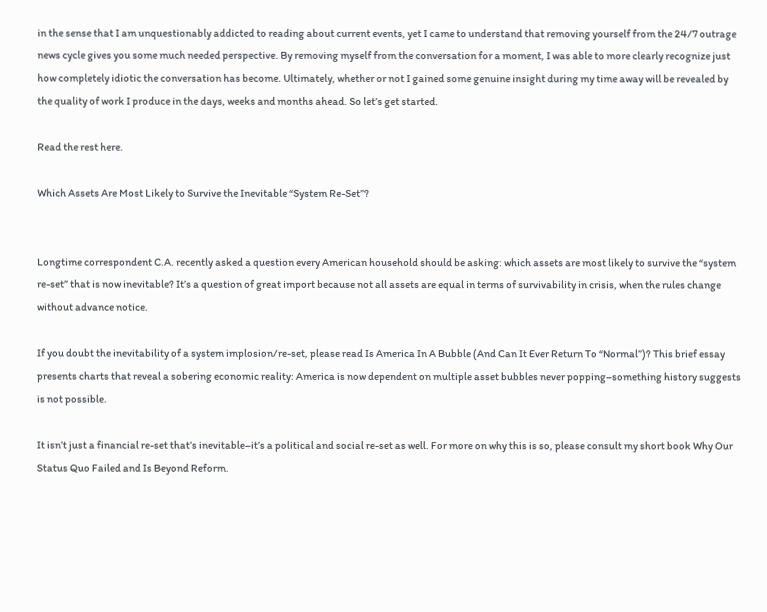in the sense that I am unquestionably addicted to reading about current events, yet I came to understand that removing yourself from the 24/7 outrage news cycle gives you some much needed perspective. By removing myself from the conversation for a moment, I was able to more clearly recognize just how completely idiotic the conversation has become. Ultimately, whether or not I gained some genuine insight during my time away will be revealed by the quality of work I produce in the days, weeks and months ahead. So let’s get started.

Read the rest here.

Which Assets Are Most Likely to Survive the Inevitable “System Re-Set”?


Longtime correspondent C.A. recently asked a question every American household should be asking: which assets are most likely to survive the “system re-set” that is now inevitable? It’s a question of great import because not all assets are equal in terms of survivability in crisis, when the rules change without advance notice.

If you doubt the inevitability of a system implosion/re-set, please read Is America In A Bubble (And Can It Ever Return To “Normal”)? This brief essay presents charts that reveal a sobering economic reality: America is now dependent on multiple asset bubbles never popping–something history suggests is not possible.

It isn’t just a financial re-set that’s inevitable–it’s a political and social re-set as well. For more on why this is so, please consult my short book Why Our Status Quo Failed and Is Beyond Reform.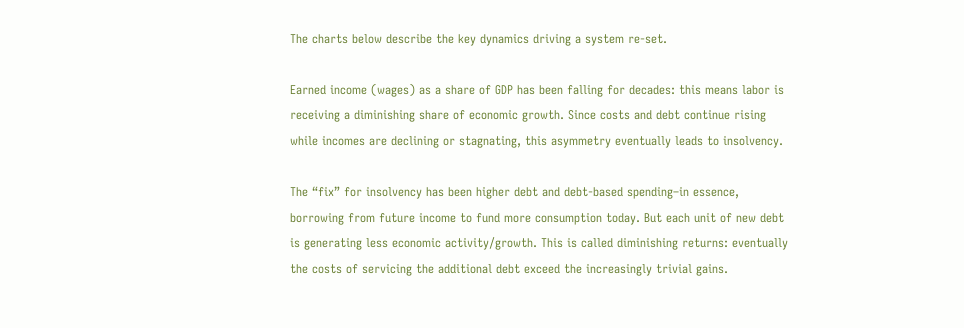The charts below describe the key dynamics driving a system re-set.

Earned income (wages) as a share of GDP has been falling for decades: this means labor is receiving a diminishing share of economic growth. Since costs and debt continue rising while incomes are declining or stagnating, this asymmetry eventually leads to insolvency.

The “fix” for insolvency has been higher debt and debt-based spending–in essence, borrowing from future income to fund more consumption today. But each unit of new debt is generating less economic activity/growth. This is called diminishing returns: eventually the costs of servicing the additional debt exceed the increasingly trivial gains.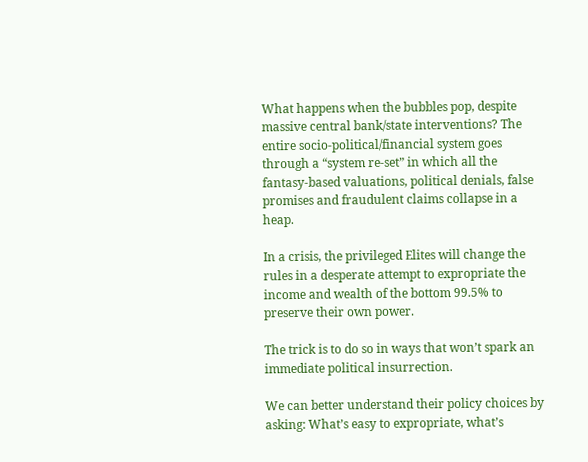What happens when the bubbles pop, despite massive central bank/state interventions? The entire socio-political/financial system goes through a “system re-set” in which all the fantasy-based valuations, political denials, false promises and fraudulent claims collapse in a heap.

In a crisis, the privileged Elites will change the rules in a desperate attempt to expropriate the income and wealth of the bottom 99.5% to preserve their own power.

The trick is to do so in ways that won’t spark an immediate political insurrection.

We can better understand their policy choices by asking: What’s easy to expropriate, what’s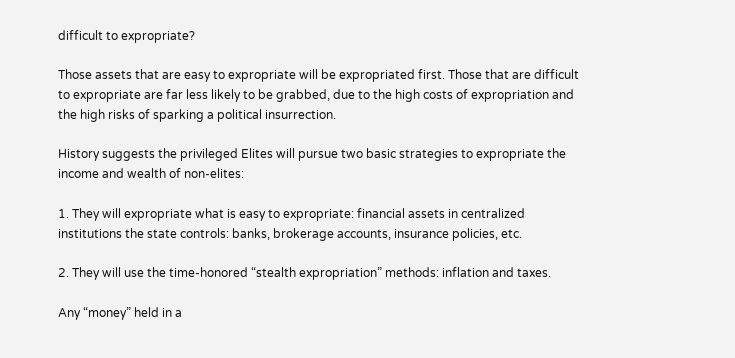difficult to expropriate?

Those assets that are easy to expropriate will be expropriated first. Those that are difficult to expropriate are far less likely to be grabbed, due to the high costs of expropriation and the high risks of sparking a political insurrection.

History suggests the privileged Elites will pursue two basic strategies to expropriate the income and wealth of non-elites:

1. They will expropriate what is easy to expropriate: financial assets in centralized institutions the state controls: banks, brokerage accounts, insurance policies, etc.

2. They will use the time-honored “stealth expropriation” methods: inflation and taxes.

Any “money” held in a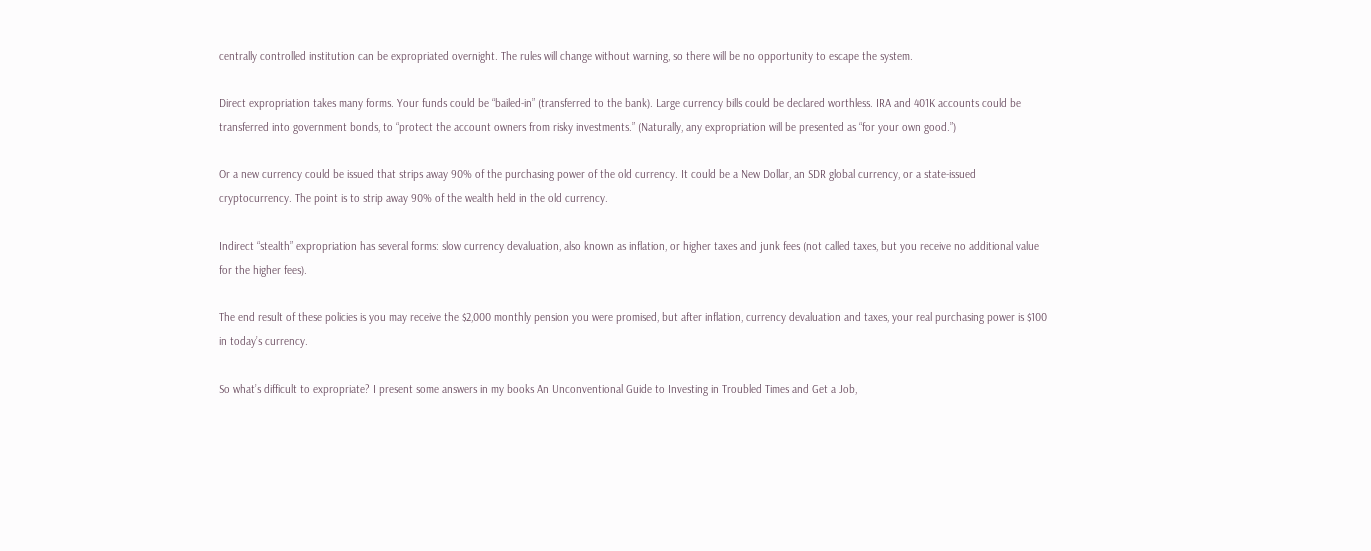centrally controlled institution can be expropriated overnight. The rules will change without warning, so there will be no opportunity to escape the system.

Direct expropriation takes many forms. Your funds could be “bailed-in” (transferred to the bank). Large currency bills could be declared worthless. IRA and 401K accounts could be transferred into government bonds, to “protect the account owners from risky investments.” (Naturally, any expropriation will be presented as “for your own good.”)

Or a new currency could be issued that strips away 90% of the purchasing power of the old currency. It could be a New Dollar, an SDR global currency, or a state-issued cryptocurrency. The point is to strip away 90% of the wealth held in the old currency.

Indirect “stealth” expropriation has several forms: slow currency devaluation, also known as inflation, or higher taxes and junk fees (not called taxes, but you receive no additional value for the higher fees).

The end result of these policies is you may receive the $2,000 monthly pension you were promised, but after inflation, currency devaluation and taxes, your real purchasing power is $100 in today’s currency.

So what’s difficult to expropriate? I present some answers in my books An Unconventional Guide to Investing in Troubled Times and Get a Job,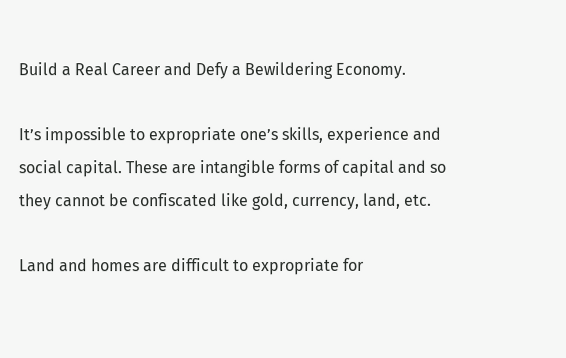Build a Real Career and Defy a Bewildering Economy.

It’s impossible to expropriate one’s skills, experience and social capital. These are intangible forms of capital and so they cannot be confiscated like gold, currency, land, etc.

Land and homes are difficult to expropriate for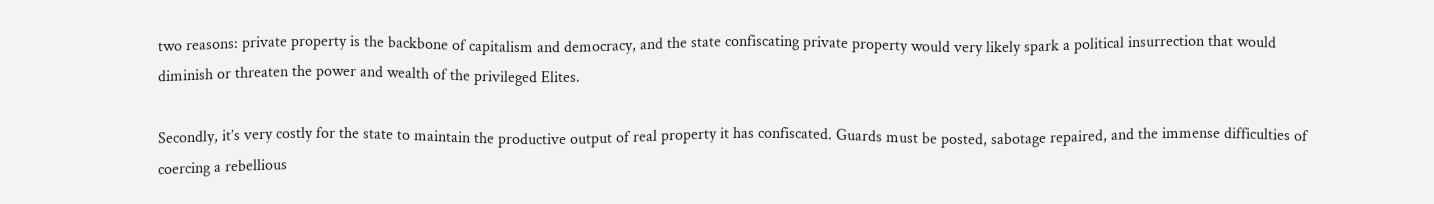two reasons: private property is the backbone of capitalism and democracy, and the state confiscating private property would very likely spark a political insurrection that would diminish or threaten the power and wealth of the privileged Elites.

Secondly, it’s very costly for the state to maintain the productive output of real property it has confiscated. Guards must be posted, sabotage repaired, and the immense difficulties of coercing a rebellious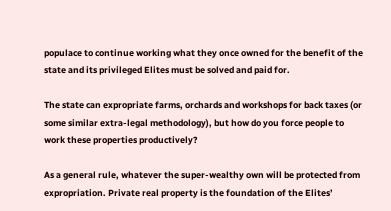populace to continue working what they once owned for the benefit of the state and its privileged Elites must be solved and paid for.

The state can expropriate farms, orchards and workshops for back taxes (or some similar extra-legal methodology), but how do you force people to work these properties productively?

As a general rule, whatever the super-wealthy own will be protected from expropriation. Private real property is the foundation of the Elites’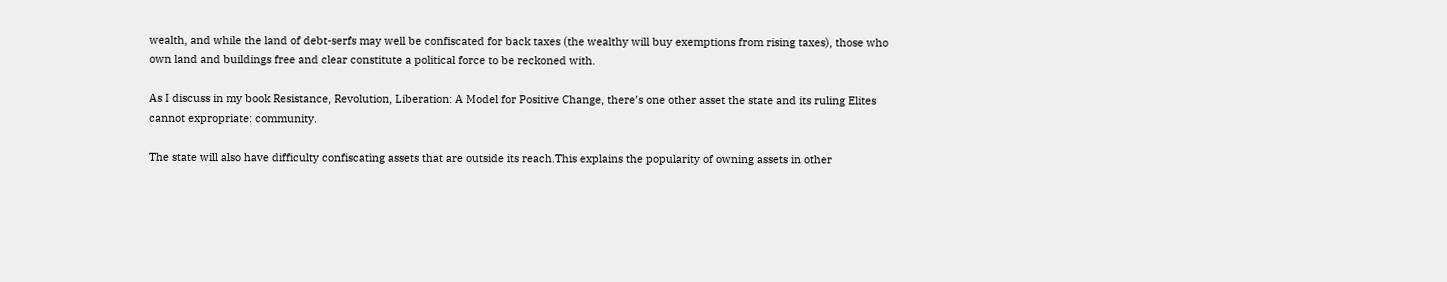wealth, and while the land of debt-serfs may well be confiscated for back taxes (the wealthy will buy exemptions from rising taxes), those who own land and buildings free and clear constitute a political force to be reckoned with.

As I discuss in my book Resistance, Revolution, Liberation: A Model for Positive Change, there’s one other asset the state and its ruling Elites cannot expropriate: community.

The state will also have difficulty confiscating assets that are outside its reach.This explains the popularity of owning assets in other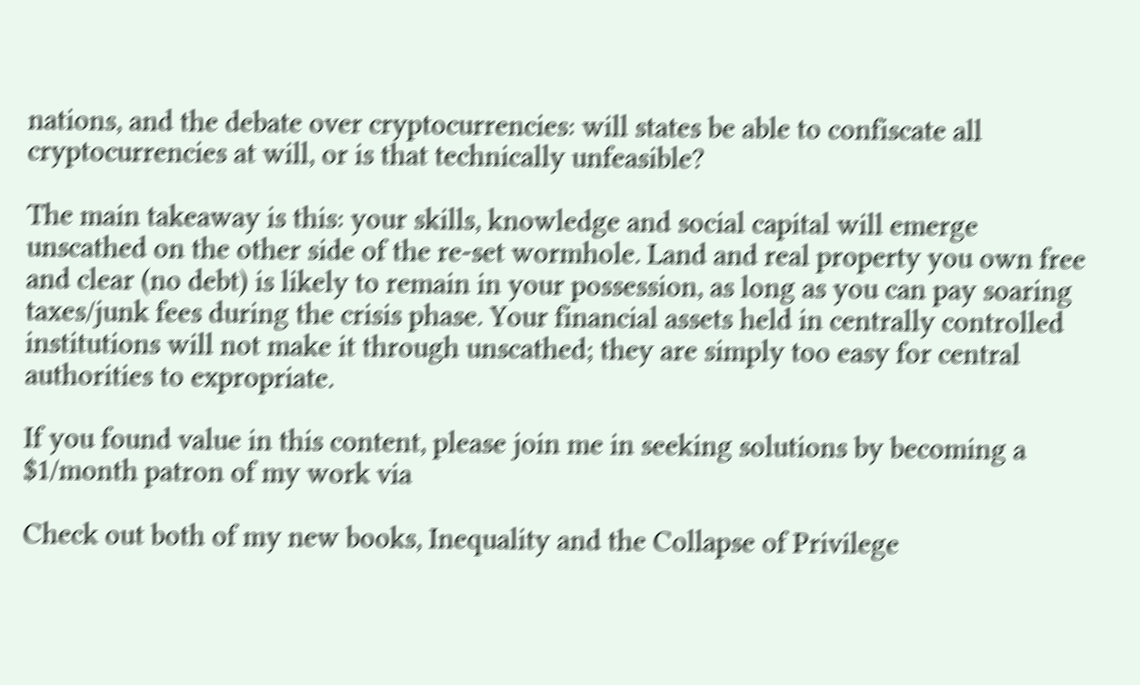nations, and the debate over cryptocurrencies: will states be able to confiscate all cryptocurrencies at will, or is that technically unfeasible?

The main takeaway is this: your skills, knowledge and social capital will emerge unscathed on the other side of the re-set wormhole. Land and real property you own free and clear (no debt) is likely to remain in your possession, as long as you can pay soaring taxes/junk fees during the crisis phase. Your financial assets held in centrally controlled institutions will not make it through unscathed; they are simply too easy for central authorities to expropriate.

If you found value in this content, please join me in seeking solutions by becoming a $1/month patron of my work via

Check out both of my new books, Inequality and the Collapse of Privilege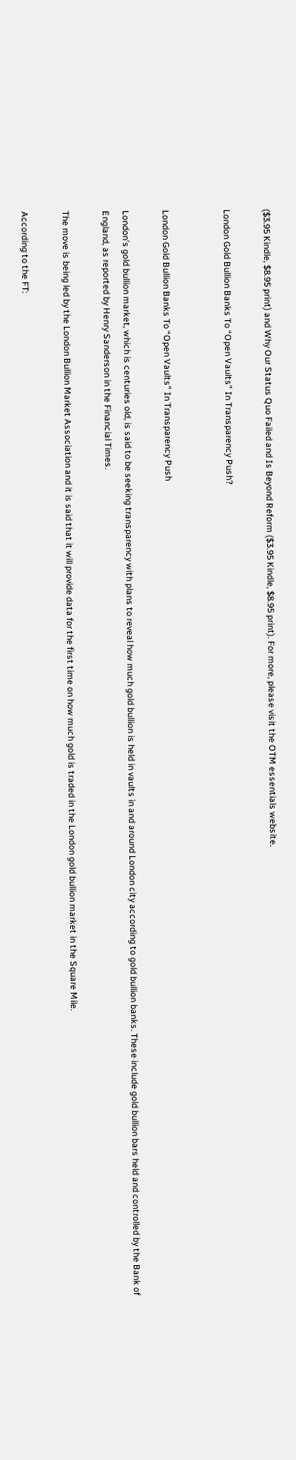($3.95 Kindle, $8.95 print) and Why Our Status Quo Failed and Is Beyond Reform ($3.95 Kindle, $8.95 print). For more, please visit the OTM essentials website.

London Gold Bullion Banks To “Open Vaults” In Transparency Push?


London Gold Bullion Banks To “Open Vaults” In Transparency Push

London’s gold bullion market, which is centuries old, is said to be seeking transparency with plans to reveal how much gold bullion is held in vaults in and around London city according to gold bullion banks. These include gold bullion bars held and controlled by the Bank of England, as reported by Henry Sanderson in the Financial Times.

The move is being led by the London Bullion Market Association and it is said that it will provide data for the first time on how much gold is traded in the London gold bullion market in the Square Mile.

According to the FT: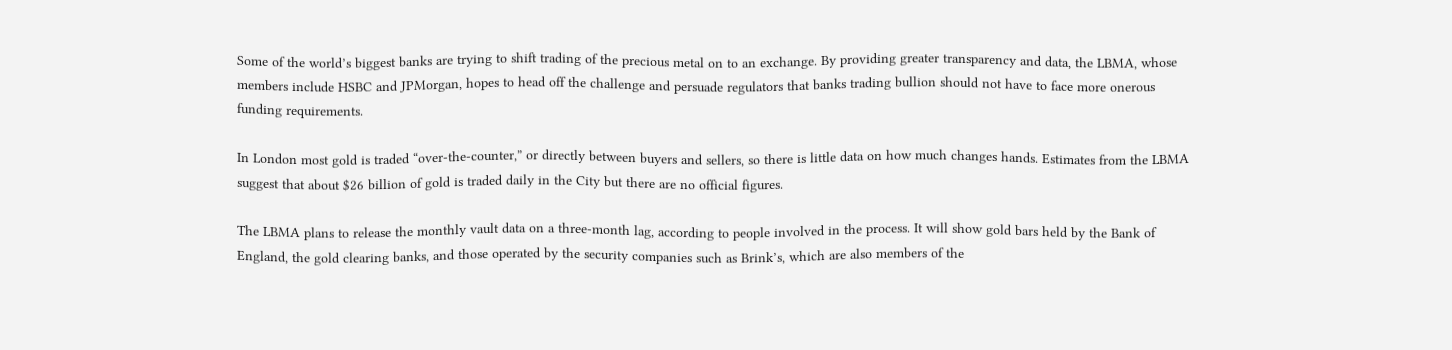Some of the world’s biggest banks are trying to shift trading of the precious metal on to an exchange. By providing greater transparency and data, the LBMA, whose members include HSBC and JPMorgan, hopes to head off the challenge and persuade regulators that banks trading bullion should not have to face more onerous funding requirements.

In London most gold is traded “over-the-counter,” or directly between buyers and sellers, so there is little data on how much changes hands. Estimates from the LBMA suggest that about $26 billion of gold is traded daily in the City but there are no official figures.

The LBMA plans to release the monthly vault data on a three-month lag, according to people involved in the process. It will show gold bars held by the Bank of England, the gold clearing banks, and those operated by the security companies such as Brink’s, which are also members of the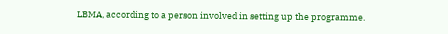LBMA, according to a person involved in setting up the programme.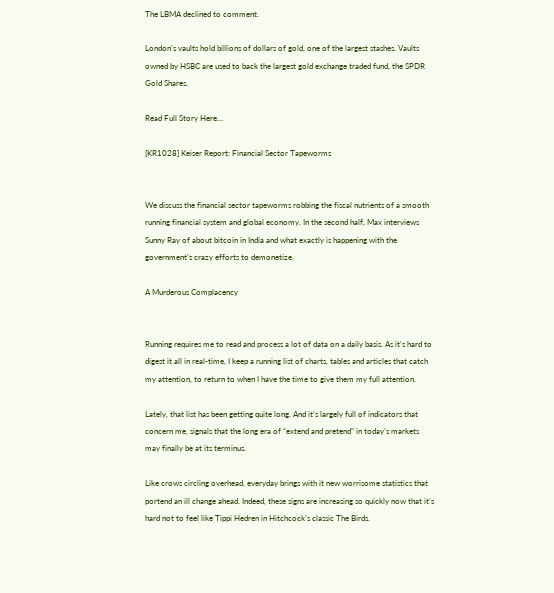The LBMA declined to comment.

London’s vaults hold billions of dollars of gold, one of the largest stashes. Vaults owned by HSBC are used to back the largest gold exchange traded fund, the SPDR Gold Shares.

Read Full Story Here…

[KR1028] Keiser Report: Financial Sector Tapeworms


We discuss the financial sector tapeworms robbing the fiscal nutrients of a smooth running financial system and global economy. In the second half, Max interviews Sunny Ray of about bitcoin in India and what exactly is happening with the government’s crazy efforts to demonetize.

A Murderous Complacency


Running requires me to read and process a lot of data on a daily basis. As it’s hard to digest it all in real-time, I keep a running list of charts, tables and articles that catch my attention, to return to when I have the time to give them my full attention.

Lately, that list has been getting quite long. And it’s largely full of indicators that concern me, signals that the long era of “extend and pretend” in today’s markets may finally be at its terminus.

Like crows circling overhead, everyday brings with it new worrisome statistics that portend an ill change ahead. Indeed, these signs are increasing so quickly now that it’s hard not to feel like Tippi Hedren in Hitchcock’s classic The Birds.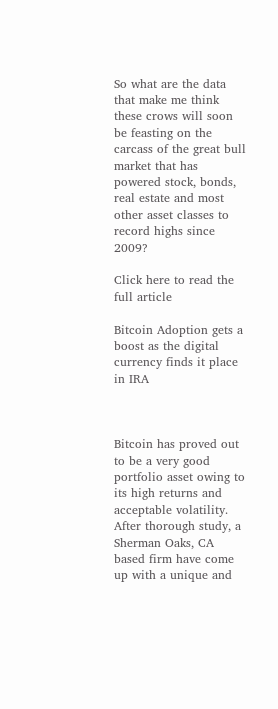So what are the data that make me think these crows will soon be feasting on the carcass of the great bull market that has powered stock, bonds, real estate and most other asset classes to record highs since 2009?

Click here to read the full article

Bitcoin Adoption gets a boost as the digital currency finds it place in IRA



Bitcoin has proved out to be a very good portfolio asset owing to its high returns and acceptable volatility. After thorough study, a Sherman Oaks, CA based firm have come up with a unique and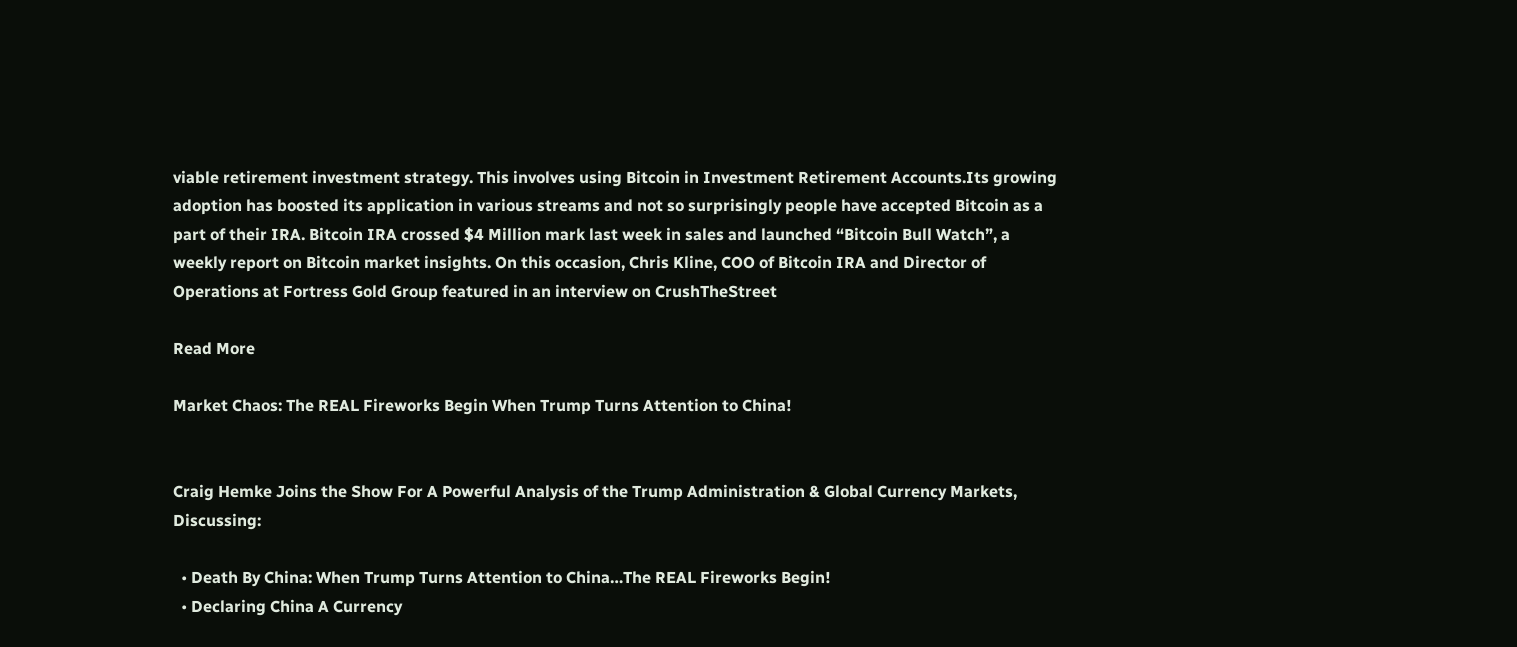viable retirement investment strategy. This involves using Bitcoin in Investment Retirement Accounts.Its growing adoption has boosted its application in various streams and not so surprisingly people have accepted Bitcoin as a part of their IRA. Bitcoin IRA crossed $4 Million mark last week in sales and launched “Bitcoin Bull Watch”, a weekly report on Bitcoin market insights. On this occasion, Chris Kline, COO of Bitcoin IRA and Director of Operations at Fortress Gold Group featured in an interview on CrushTheStreet

Read More

Market Chaos: The REAL Fireworks Begin When Trump Turns Attention to China!


Craig Hemke Joins the Show For A Powerful Analysis of the Trump Administration & Global Currency Markets, Discussing:

  • Death By China: When Trump Turns Attention to China…The REAL Fireworks Begin!
  • Declaring China A Currency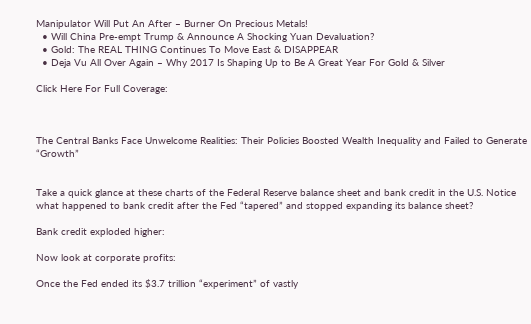Manipulator Will Put An After – Burner On Precious Metals!
  • Will China Pre-empt Trump & Announce A Shocking Yuan Devaluation?
  • Gold: The REAL THING Continues To Move East & DISAPPEAR
  • Deja Vu All Over Again – Why 2017 Is Shaping Up to Be A Great Year For Gold & Silver

Click Here For Full Coverage:



The Central Banks Face Unwelcome Realities: Their Policies Boosted Wealth Inequality and Failed to Generate “Growth”


Take a quick glance at these charts of the Federal Reserve balance sheet and bank credit in the U.S. Notice what happened to bank credit after the Fed “tapered” and stopped expanding its balance sheet?

Bank credit exploded higher:

Now look at corporate profits:

Once the Fed ended its $3.7 trillion “experiment” of vastly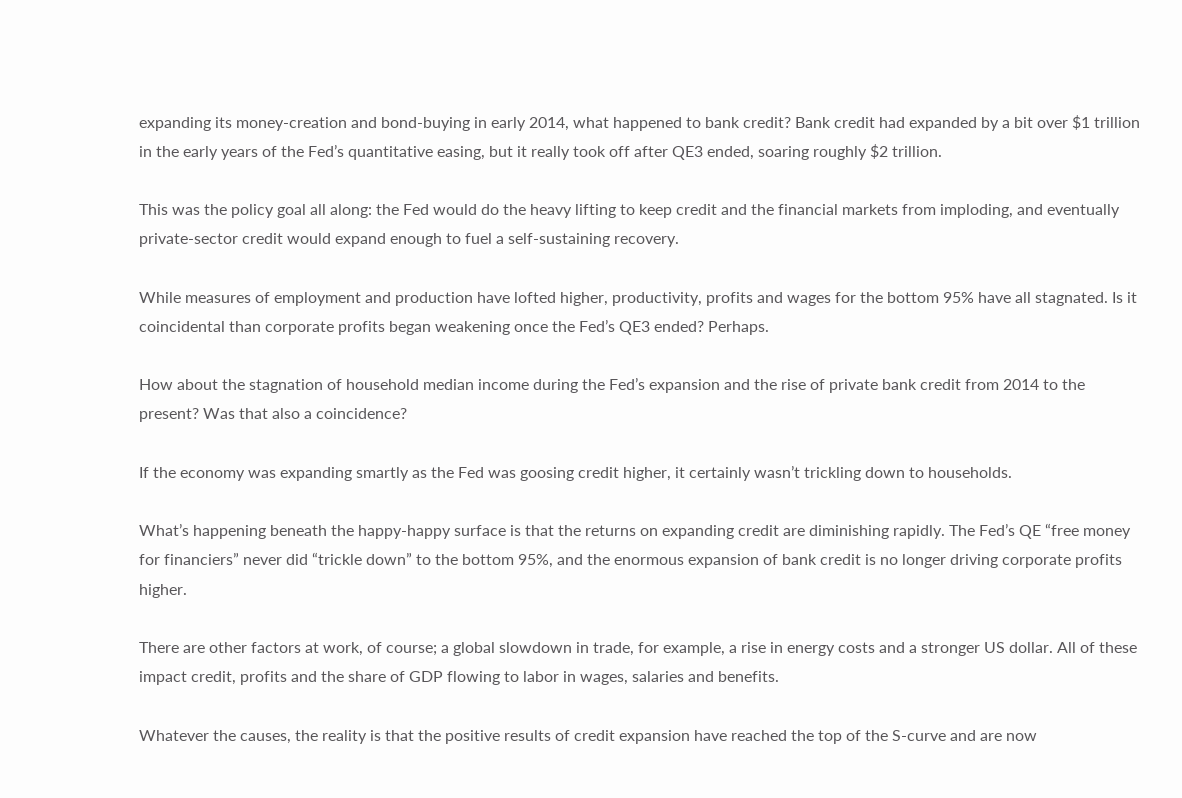expanding its money-creation and bond-buying in early 2014, what happened to bank credit? Bank credit had expanded by a bit over $1 trillion in the early years of the Fed’s quantitative easing, but it really took off after QE3 ended, soaring roughly $2 trillion.

This was the policy goal all along: the Fed would do the heavy lifting to keep credit and the financial markets from imploding, and eventually private-sector credit would expand enough to fuel a self-sustaining recovery.

While measures of employment and production have lofted higher, productivity, profits and wages for the bottom 95% have all stagnated. Is it coincidental than corporate profits began weakening once the Fed’s QE3 ended? Perhaps.

How about the stagnation of household median income during the Fed’s expansion and the rise of private bank credit from 2014 to the present? Was that also a coincidence?

If the economy was expanding smartly as the Fed was goosing credit higher, it certainly wasn’t trickling down to households.

What’s happening beneath the happy-happy surface is that the returns on expanding credit are diminishing rapidly. The Fed’s QE “free money for financiers” never did “trickle down” to the bottom 95%, and the enormous expansion of bank credit is no longer driving corporate profits higher.

There are other factors at work, of course; a global slowdown in trade, for example, a rise in energy costs and a stronger US dollar. All of these impact credit, profits and the share of GDP flowing to labor in wages, salaries and benefits.

Whatever the causes, the reality is that the positive results of credit expansion have reached the top of the S-curve and are now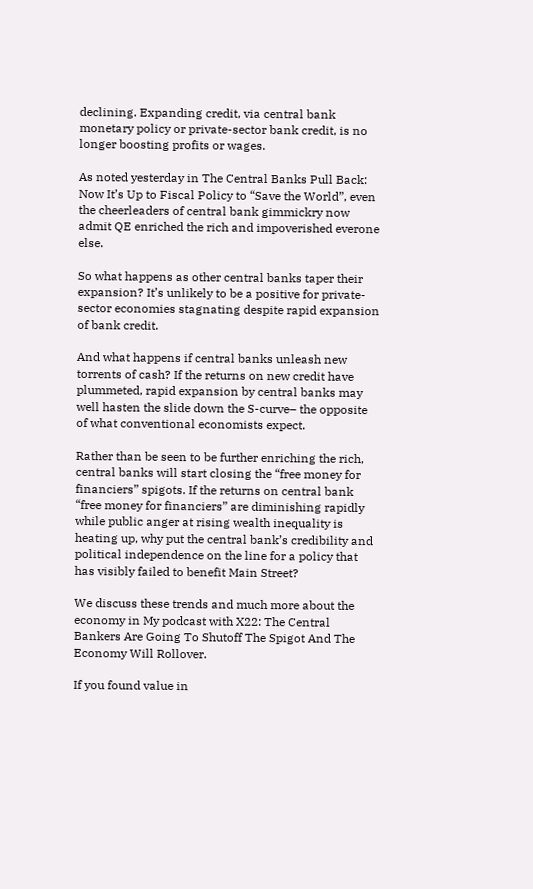declining. Expanding credit, via central bank monetary policy or private-sector bank credit, is no longer boosting profits or wages.

As noted yesterday in The Central Banks Pull Back: Now It’s Up to Fiscal Policy to “Save the World”, even the cheerleaders of central bank gimmickry now admit QE enriched the rich and impoverished everone else.

So what happens as other central banks taper their expansion? It’s unlikely to be a positive for private-sector economies stagnating despite rapid expansion of bank credit.

And what happens if central banks unleash new torrents of cash? If the returns on new credit have plummeted, rapid expansion by central banks may well hasten the slide down the S-curve– the opposite of what conventional economists expect.

Rather than be seen to be further enriching the rich, central banks will start closing the “free money for financiers” spigots. If the returns on central bank “free money for financiers” are diminishing rapidly while public anger at rising wealth inequality is heating up, why put the central bank’s credibility and political independence on the line for a policy that has visibly failed to benefit Main Street?

We discuss these trends and much more about the economy in My podcast with X22: The Central Bankers Are Going To Shutoff The Spigot And The Economy Will Rollover.

If you found value in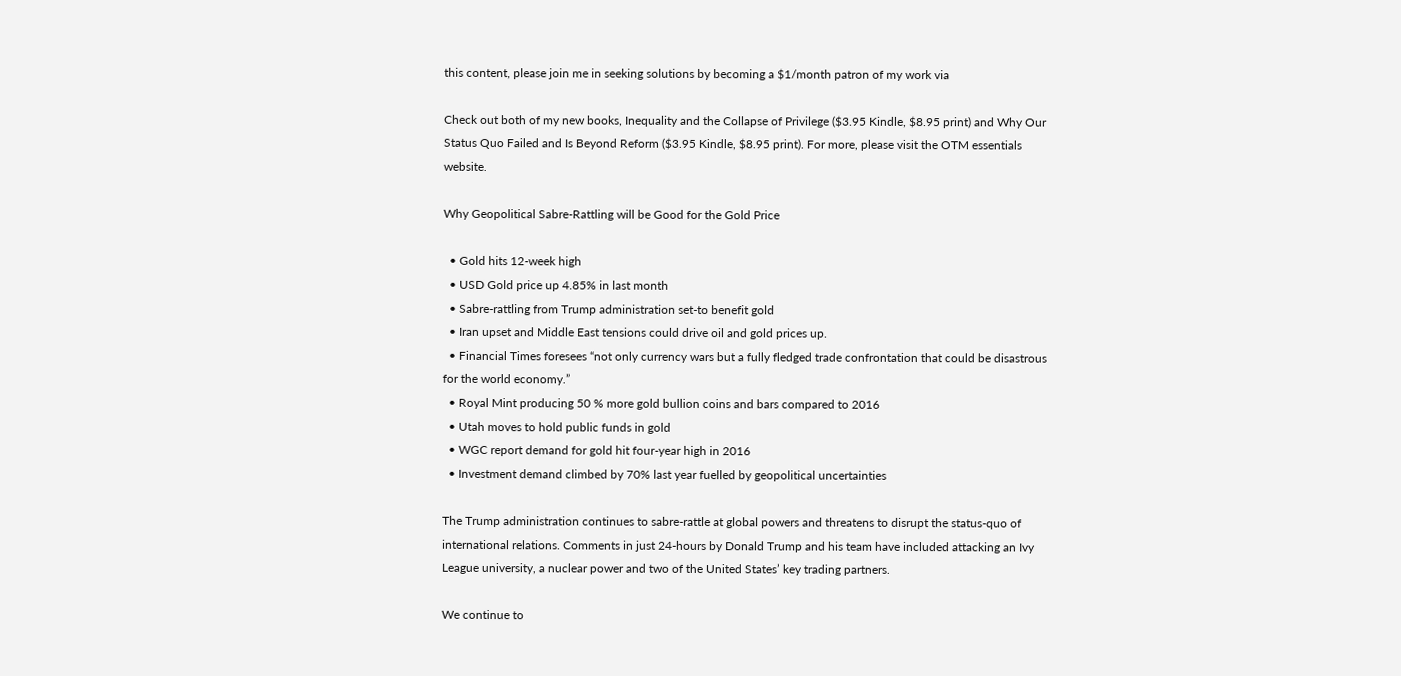this content, please join me in seeking solutions by becoming a $1/month patron of my work via

Check out both of my new books, Inequality and the Collapse of Privilege ($3.95 Kindle, $8.95 print) and Why Our Status Quo Failed and Is Beyond Reform ($3.95 Kindle, $8.95 print). For more, please visit the OTM essentials website.

Why Geopolitical Sabre-Rattling will be Good for the Gold Price

  • Gold hits 12-week high
  • USD Gold price up 4.85% in last month
  • Sabre-rattling from Trump administration set-to benefit gold
  • Iran upset and Middle East tensions could drive oil and gold prices up.
  • Financial Times foresees “not only currency wars but a fully fledged trade confrontation that could be disastrous for the world economy.”
  • Royal Mint producing 50 % more gold bullion coins and bars compared to 2016
  • Utah moves to hold public funds in gold
  • WGC report demand for gold hit four-year high in 2016
  • Investment demand climbed by 70% last year fuelled by geopolitical uncertainties

The Trump administration continues to sabre-rattle at global powers and threatens to disrupt the status-quo of international relations. Comments in just 24-hours by Donald Trump and his team have included attacking an Ivy League university, a nuclear power and two of the United States’ key trading partners.

We continue to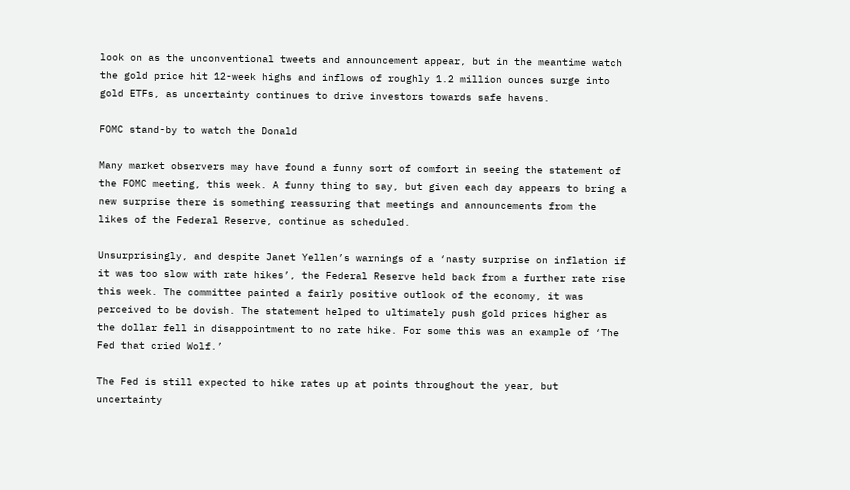look on as the unconventional tweets and announcement appear, but in the meantime watch the gold price hit 12-week highs and inflows of roughly 1.2 million ounces surge into gold ETFs, as uncertainty continues to drive investors towards safe havens.

FOMC stand-by to watch the Donald

Many market observers may have found a funny sort of comfort in seeing the statement of the FOMC meeting, this week. A funny thing to say, but given each day appears to bring a new surprise there is something reassuring that meetings and announcements from the likes of the Federal Reserve, continue as scheduled.

Unsurprisingly, and despite Janet Yellen’s warnings of a ‘nasty surprise on inflation if it was too slow with rate hikes’, the Federal Reserve held back from a further rate rise this week. The committee painted a fairly positive outlook of the economy, it was perceived to be dovish. The statement helped to ultimately push gold prices higher as the dollar fell in disappointment to no rate hike. For some this was an example of ‘The Fed that cried Wolf.’

The Fed is still expected to hike rates up at points throughout the year, but uncertainty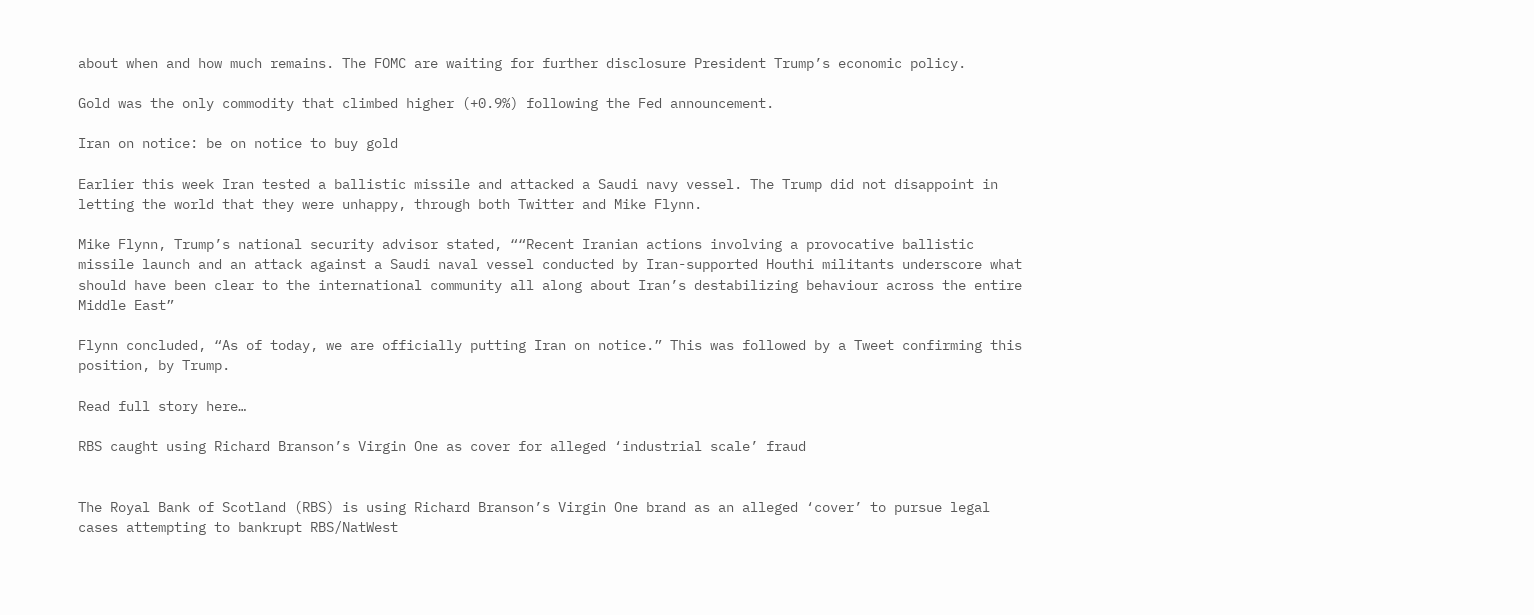about when and how much remains. The FOMC are waiting for further disclosure President Trump’s economic policy.

Gold was the only commodity that climbed higher (+0.9%) following the Fed announcement.

Iran on notice: be on notice to buy gold

Earlier this week Iran tested a ballistic missile and attacked a Saudi navy vessel. The Trump did not disappoint in letting the world that they were unhappy, through both Twitter and Mike Flynn.

Mike Flynn, Trump’s national security advisor stated, ““Recent Iranian actions involving a provocative ballistic missile launch and an attack against a Saudi naval vessel conducted by Iran-supported Houthi militants underscore what should have been clear to the international community all along about Iran’s destabilizing behaviour across the entire Middle East”

Flynn concluded, “As of today, we are officially putting Iran on notice.” This was followed by a Tweet confirming this position, by Trump.

Read full story here…

RBS caught using Richard Branson’s Virgin One as cover for alleged ‘industrial scale’ fraud


The Royal Bank of Scotland (RBS) is using Richard Branson’s Virgin One brand as an alleged ‘cover’ to pursue legal cases attempting to bankrupt RBS/NatWest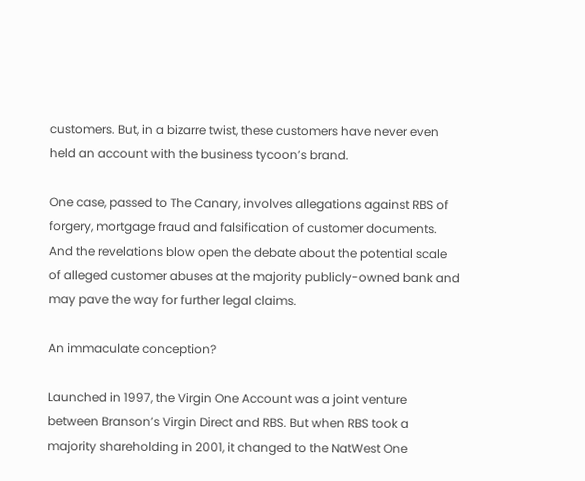customers. But, in a bizarre twist, these customers have never even held an account with the business tycoon’s brand.

One case, passed to The Canary, involves allegations against RBS of forgery, mortgage fraud and falsification of customer documents. And the revelations blow open the debate about the potential scale of alleged customer abuses at the majority publicly-owned bank and may pave the way for further legal claims.

An immaculate conception?

Launched in 1997, the Virgin One Account was a joint venture between Branson’s Virgin Direct and RBS. But when RBS took a majority shareholding in 2001, it changed to the NatWest One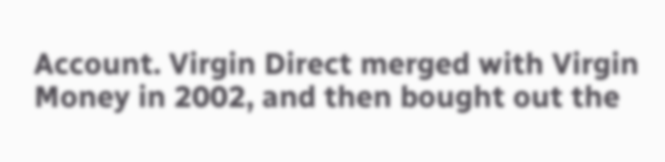Account. Virgin Direct merged with Virgin Money in 2002, and then bought out the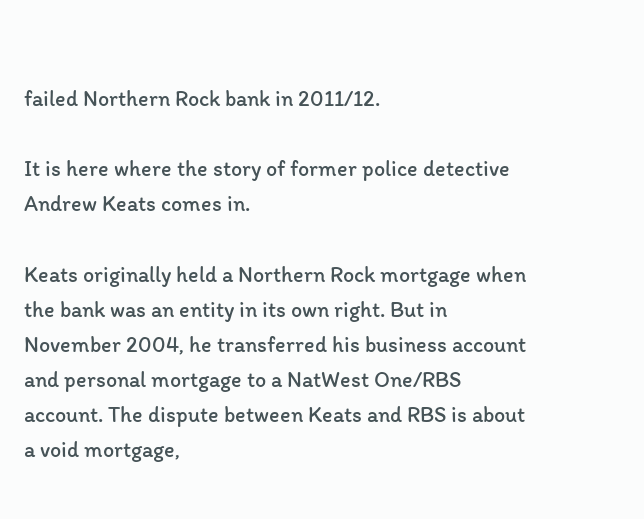failed Northern Rock bank in 2011/12.

It is here where the story of former police detective Andrew Keats comes in.

Keats originally held a Northern Rock mortgage when the bank was an entity in its own right. But in November 2004, he transferred his business account and personal mortgage to a NatWest One/RBS account. The dispute between Keats and RBS is about a void mortgage,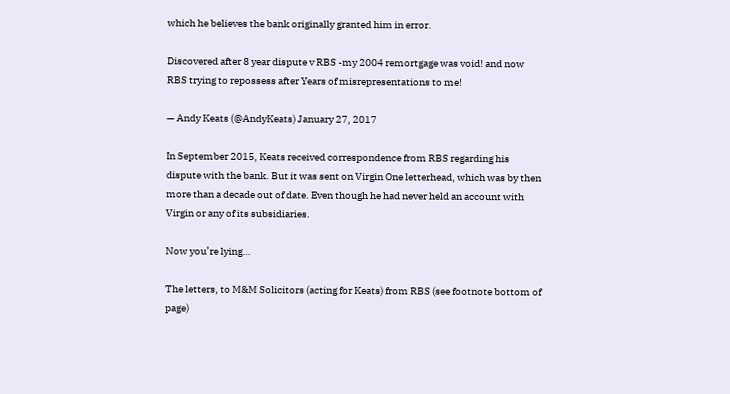which he believes the bank originally granted him in error.

Discovered after 8 year dispute v RBS -my 2004 remortgage was void! and now RBS trying to repossess after Years of misrepresentations to me!

— Andy Keats (@AndyKeats) January 27, 2017

In September 2015, Keats received correspondence from RBS regarding his dispute with the bank. But it was sent on Virgin One letterhead, which was by then more than a decade out of date. Even though he had never held an account with Virgin or any of its subsidiaries.

Now you’re lying…

The letters, to M&M Solicitors (acting for Keats) from RBS (see footnote bottom of page)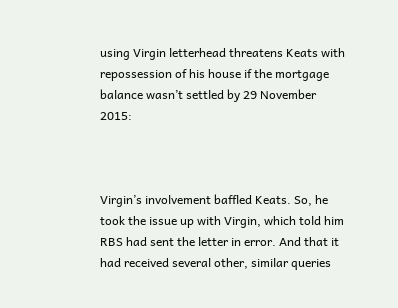using Virgin letterhead threatens Keats with repossession of his house if the mortgage balance wasn’t settled by 29 November 2015:



Virgin’s involvement baffled Keats. So, he took the issue up with Virgin, which told him RBS had sent the letter in error. And that it had received several other, similar queries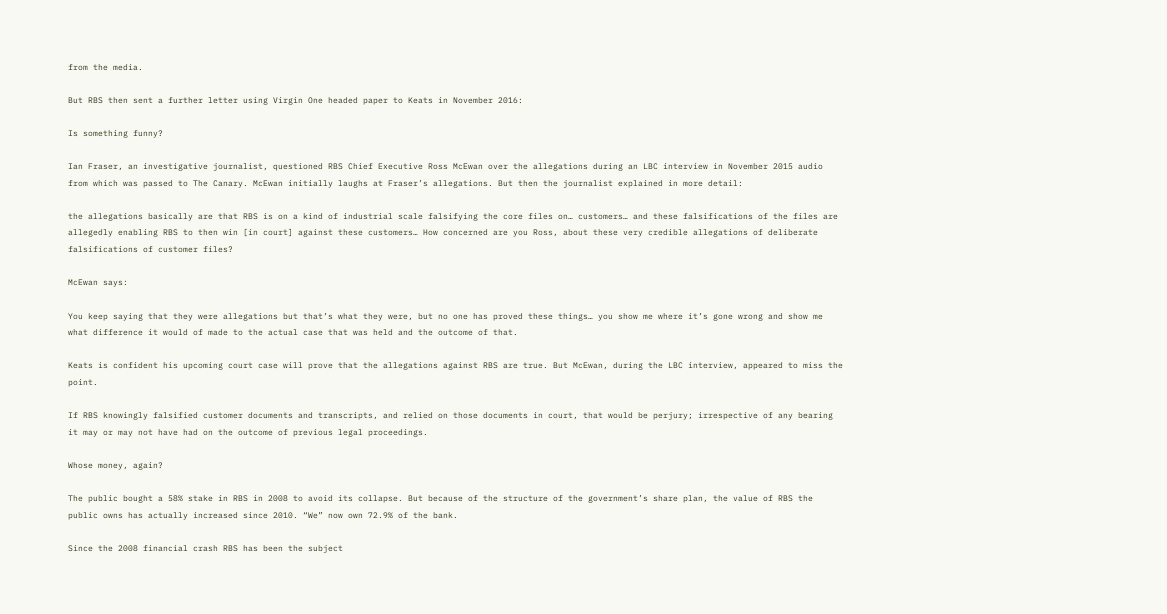from the media.

But RBS then sent a further letter using Virgin One headed paper to Keats in November 2016:

Is something funny?

Ian Fraser, an investigative journalist, questioned RBS Chief Executive Ross McEwan over the allegations during an LBC interview in November 2015 audio from which was passed to The Canary. McEwan initially laughs at Fraser’s allegations. But then the journalist explained in more detail:

the allegations basically are that RBS is on a kind of industrial scale falsifying the core files on… customers… and these falsifications of the files are allegedly enabling RBS to then win [in court] against these customers… How concerned are you Ross, about these very credible allegations of deliberate falsifications of customer files?

McEwan says:

You keep saying that they were allegations but that’s what they were, but no one has proved these things… you show me where it’s gone wrong and show me what difference it would of made to the actual case that was held and the outcome of that.

Keats is confident his upcoming court case will prove that the allegations against RBS are true. But McEwan, during the LBC interview, appeared to miss the point.

If RBS knowingly falsified customer documents and transcripts, and relied on those documents in court, that would be perjury; irrespective of any bearing it may or may not have had on the outcome of previous legal proceedings.

Whose money, again?

The public bought a 58% stake in RBS in 2008 to avoid its collapse. But because of the structure of the government’s share plan, the value of RBS the public owns has actually increased since 2010. “We” now own 72.9% of the bank.

Since the 2008 financial crash RBS has been the subject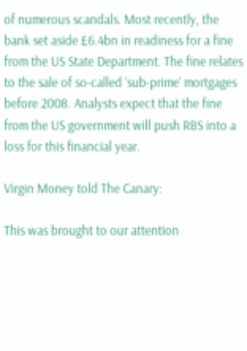of numerous scandals. Most recently, the bank set aside £6.4bn in readiness for a fine from the US State Department. The fine relates to the sale of so-called ‘sub-prime’ mortgages before 2008. Analysts expect that the fine from the US government will push RBS into a loss for this financial year.

Virgin Money told The Canary:

This was brought to our attention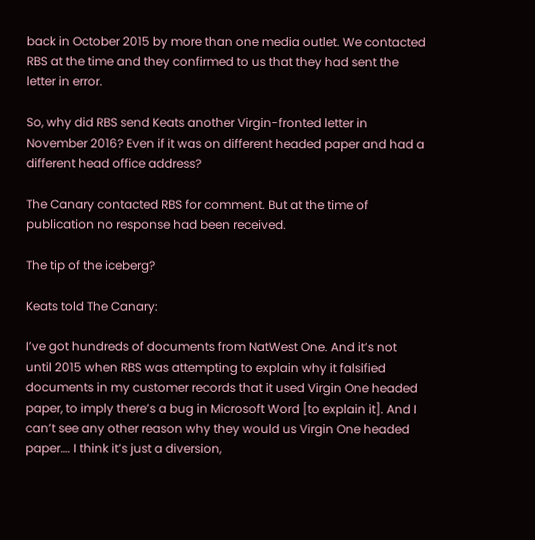back in October 2015 by more than one media outlet. We contacted RBS at the time and they confirmed to us that they had sent the letter in error.

So, why did RBS send Keats another Virgin-fronted letter in November 2016? Even if it was on different headed paper and had a different head office address?

The Canary contacted RBS for comment. But at the time of publication no response had been received.

The tip of the iceberg?

Keats told The Canary:

I’ve got hundreds of documents from NatWest One. And it’s not until 2015 when RBS was attempting to explain why it falsified documents in my customer records that it used Virgin One headed paper, to imply there’s a bug in Microsoft Word [to explain it]. And I can’t see any other reason why they would us Virgin One headed paper…. I think it’s just a diversion,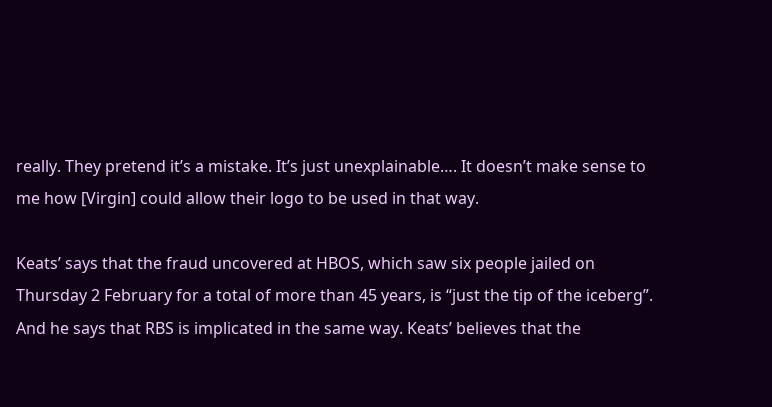really. They pretend it’s a mistake. It’s just unexplainable…. It doesn’t make sense to me how [Virgin] could allow their logo to be used in that way.

Keats’ says that the fraud uncovered at HBOS, which saw six people jailed on Thursday 2 February for a total of more than 45 years, is “just the tip of the iceberg”. And he says that RBS is implicated in the same way. Keats’ believes that the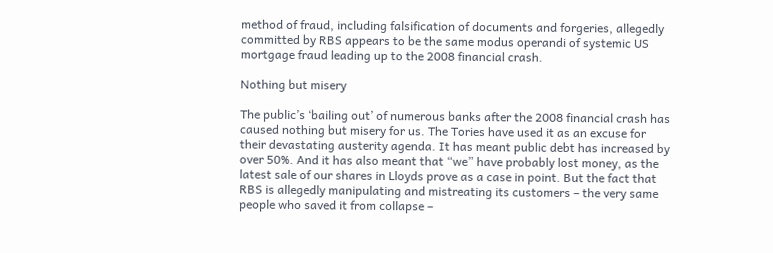method of fraud, including falsification of documents and forgeries, allegedly committed by RBS appears to be the same modus operandi of systemic US mortgage fraud leading up to the 2008 financial crash.

Nothing but misery

The public’s ‘bailing out’ of numerous banks after the 2008 financial crash has caused nothing but misery for us. The Tories have used it as an excuse for their devastating austerity agenda. It has meant public debt has increased by over 50%. And it has also meant that “we” have probably lost money, as the latest sale of our shares in Lloyds prove as a case in point. But the fact that RBS is allegedly manipulating and mistreating its customers – the very same people who saved it from collapse –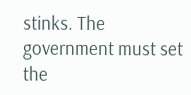stinks. The government must set the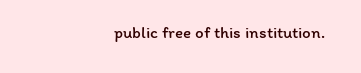public free of this institution.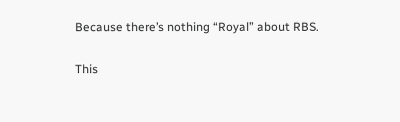Because there’s nothing “Royal” about RBS.

This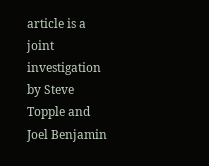article is a joint investigation by Steve Topple and Joel Benjamin